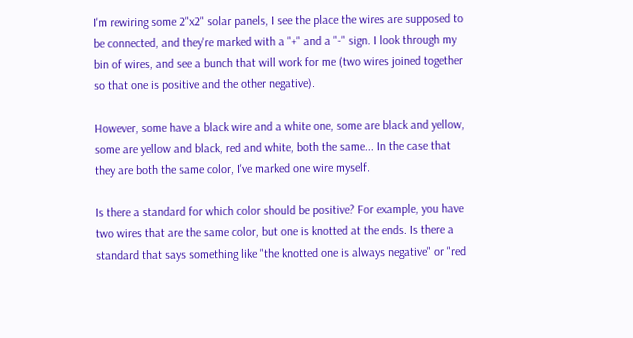I'm rewiring some 2"x2" solar panels, I see the place the wires are supposed to be connected, and they're marked with a "+" and a "-" sign. I look through my bin of wires, and see a bunch that will work for me (two wires joined together so that one is positive and the other negative).

However, some have a black wire and a white one, some are black and yellow, some are yellow and black, red and white, both the same... In the case that they are both the same color, I've marked one wire myself.

Is there a standard for which color should be positive? For example, you have two wires that are the same color, but one is knotted at the ends. Is there a standard that says something like "the knotted one is always negative" or "red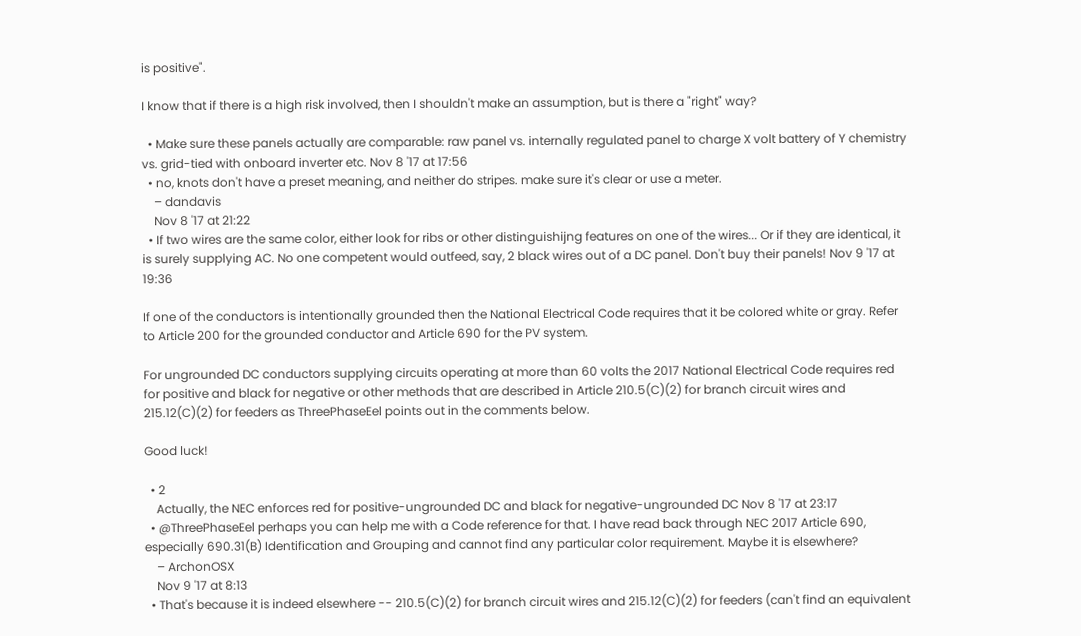is positive".

I know that if there is a high risk involved, then I shouldn't make an assumption, but is there a "right" way?

  • Make sure these panels actually are comparable: raw panel vs. internally regulated panel to charge X volt battery of Y chemistry vs. grid-tied with onboard inverter etc. Nov 8 '17 at 17:56
  • no, knots don't have a preset meaning, and neither do stripes. make sure it's clear or use a meter.
    – dandavis
    Nov 8 '17 at 21:22
  • If two wires are the same color, either look for ribs or other distinguishijng features on one of the wires... Or if they are identical, it is surely supplying AC. No one competent would outfeed, say, 2 black wires out of a DC panel. Don't buy their panels! Nov 9 '17 at 19:36

If one of the conductors is intentionally grounded then the National Electrical Code requires that it be colored white or gray. Refer to Article 200 for the grounded conductor and Article 690 for the PV system.

For ungrounded DC conductors supplying circuits operating at more than 60 volts the 2017 National Electrical Code requires red for positive and black for negative or other methods that are described in Article 210.5(C)(2) for branch circuit wires and 215.12(C)(2) for feeders as ThreePhaseEel points out in the comments below.

Good luck!

  • 2
    Actually, the NEC enforces red for positive-ungrounded DC and black for negative-ungrounded DC Nov 8 '17 at 23:17
  • @ThreePhaseEel perhaps you can help me with a Code reference for that. I have read back through NEC 2017 Article 690, especially 690.31(B) Identification and Grouping and cannot find any particular color requirement. Maybe it is elsewhere?
    – ArchonOSX
    Nov 9 '17 at 8:13
  • That's because it is indeed elsewhere -- 210.5(C)(2) for branch circuit wires and 215.12(C)(2) for feeders (can't find an equivalent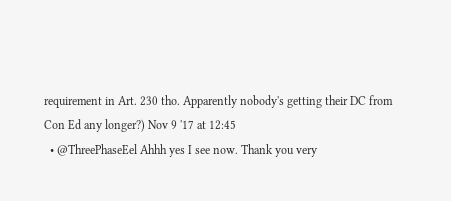requirement in Art. 230 tho. Apparently nobody's getting their DC from Con Ed any longer?) Nov 9 '17 at 12:45
  • @ThreePhaseEel Ahhh yes I see now. Thank you very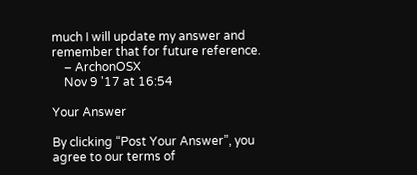much I will update my answer and remember that for future reference.
    – ArchonOSX
    Nov 9 '17 at 16:54

Your Answer

By clicking “Post Your Answer”, you agree to our terms of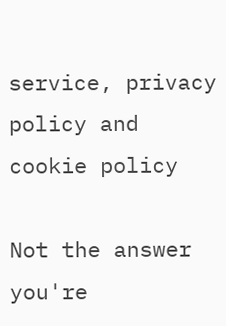service, privacy policy and cookie policy

Not the answer you're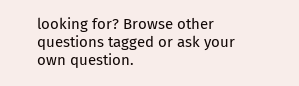looking for? Browse other questions tagged or ask your own question.